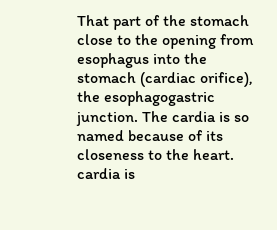That part of the stomach close to the opening from esophagus into the stomach (cardiac orifice), the esophagogastric junction. The cardia is so named because of its closeness to the heart. cardia is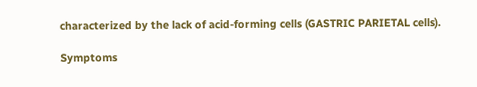characterized by the lack of acid-forming cells (GASTRIC PARIETAL cells).

Symptoms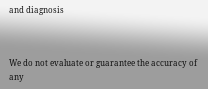and diagnosis



We do not evaluate or guarantee the accuracy of any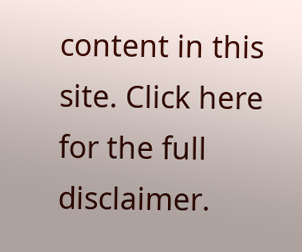content in this site. Click here for the full disclaimer.